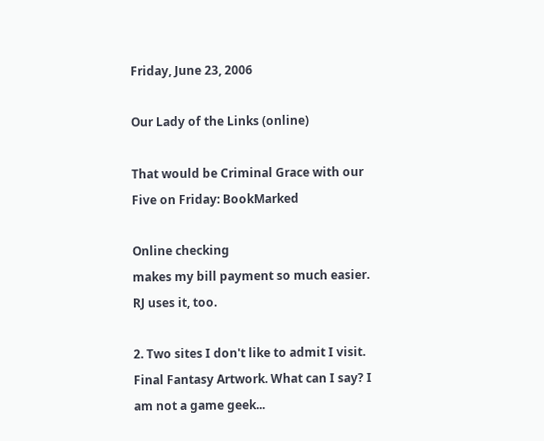Friday, June 23, 2006

Our Lady of the Links (online)

That would be Criminal Grace with our Five on Friday: BookMarked

Online checking
makes my bill payment so much easier. RJ uses it, too.

2. Two sites I don't like to admit I visit.
Final Fantasy Artwork. What can I say? I am not a game geek...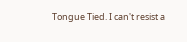Tongue Tied. I can't resist a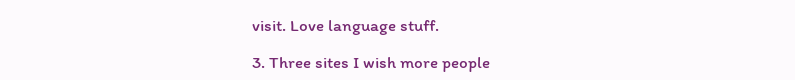visit. Love language stuff.

3. Three sites I wish more people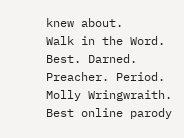knew about.
Walk in the Word. Best. Darned. Preacher. Period.
Molly Wringwraith. Best online parody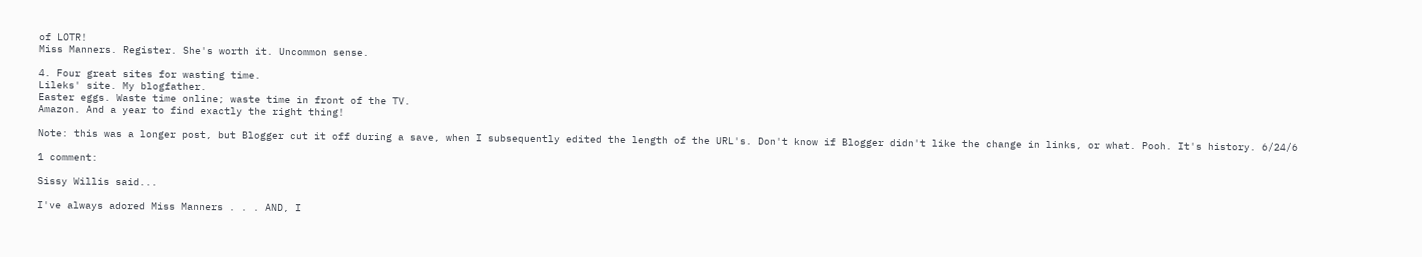of LOTR!
Miss Manners. Register. She's worth it. Uncommon sense.

4. Four great sites for wasting time.
Lileks' site. My blogfather.
Easter eggs. Waste time online; waste time in front of the TV.
Amazon. And a year to find exactly the right thing!

Note: this was a longer post, but Blogger cut it off during a save, when I subsequently edited the length of the URL's. Don't know if Blogger didn't like the change in links, or what. Pooh. It's history. 6/24/6

1 comment:

Sissy Willis said...

I've always adored Miss Manners . . . AND, I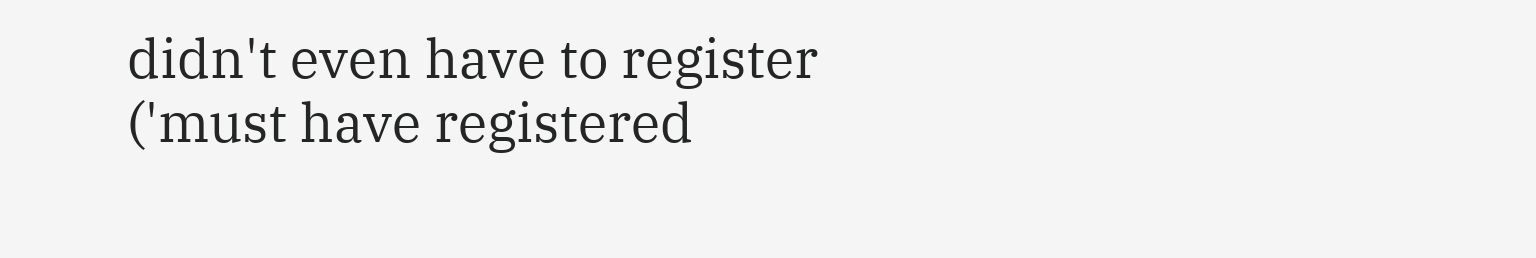didn't even have to register ('must have registered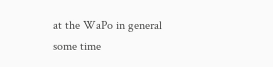at the WaPo in general some time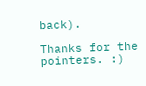back).

Thanks for the pointers. :)